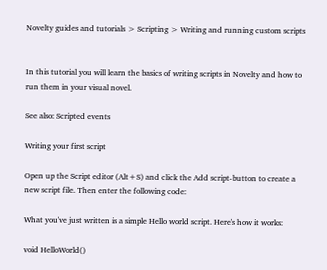Novelty guides and tutorials > Scripting > Writing and running custom scripts


In this tutorial you will learn the basics of writing scripts in Novelty and how to run them in your visual novel.

See also: Scripted events

Writing your first script

Open up the Script editor (Alt+S) and click the Add script-button to create a new script file. Then enter the following code:

What you've just written is a simple Hello world script. Here's how it works:

void HelloWorld()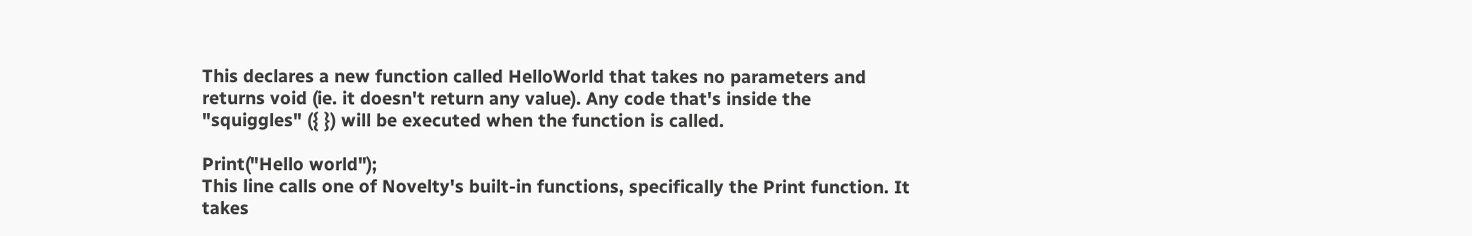This declares a new function called HelloWorld that takes no parameters and returns void (ie. it doesn't return any value). Any code that's inside the "squiggles" ({ }) will be executed when the function is called.

Print("Hello world");
This line calls one of Novelty's built-in functions, specifically the Print function. It takes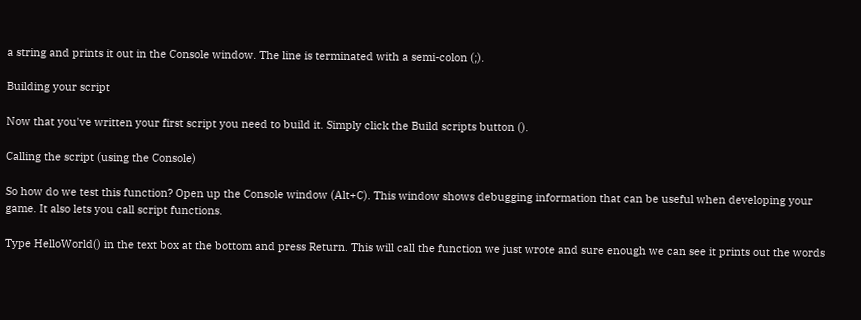a string and prints it out in the Console window. The line is terminated with a semi-colon (;).

Building your script

Now that you've written your first script you need to build it. Simply click the Build scripts button ().

Calling the script (using the Console)

So how do we test this function? Open up the Console window (Alt+C). This window shows debugging information that can be useful when developing your game. It also lets you call script functions.

Type HelloWorld() in the text box at the bottom and press Return. This will call the function we just wrote and sure enough we can see it prints out the words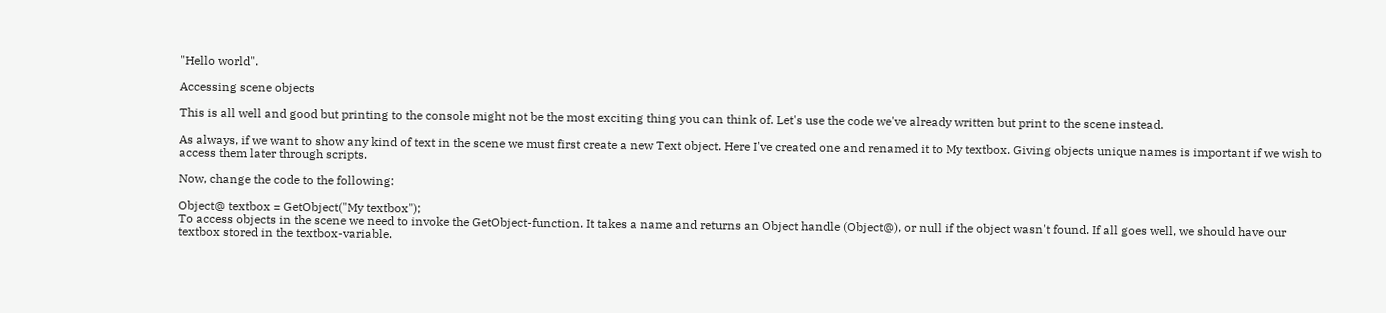"Hello world".

Accessing scene objects

This is all well and good but printing to the console might not be the most exciting thing you can think of. Let's use the code we've already written but print to the scene instead.

As always, if we want to show any kind of text in the scene we must first create a new Text object. Here I've created one and renamed it to My textbox. Giving objects unique names is important if we wish to access them later through scripts.

Now, change the code to the following:

Object@ textbox = GetObject("My textbox");
To access objects in the scene we need to invoke the GetObject-function. It takes a name and returns an Object handle (Object@), or null if the object wasn't found. If all goes well, we should have our textbox stored in the textbox-variable.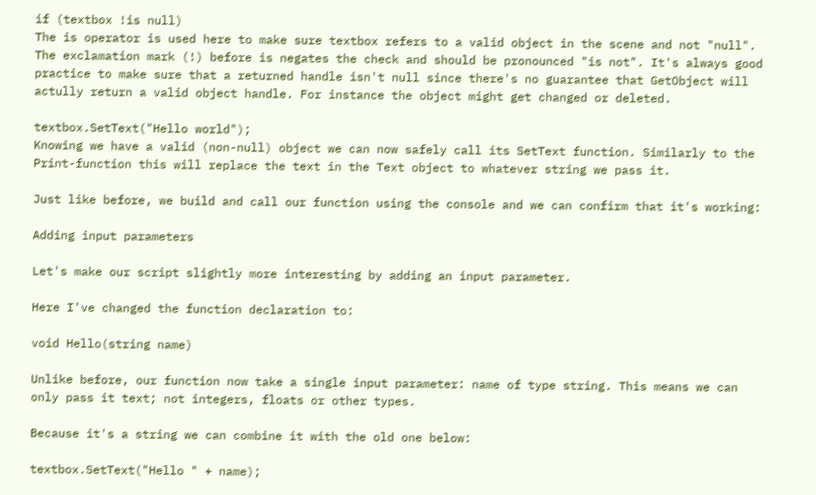if (textbox !is null)
The is operator is used here to make sure textbox refers to a valid object in the scene and not "null". The exclamation mark (!) before is negates the check and should be pronounced "is not". It's always good practice to make sure that a returned handle isn't null since there's no guarantee that GetObject will actully return a valid object handle. For instance the object might get changed or deleted.

textbox.SetText("Hello world");
Knowing we have a valid (non-null) object we can now safely call its SetText function. Similarly to the Print-function this will replace the text in the Text object to whatever string we pass it.

Just like before, we build and call our function using the console and we can confirm that it's working:

Adding input parameters

Let's make our script slightly more interesting by adding an input parameter.

Here I've changed the function declaration to:

void Hello(string name)

Unlike before, our function now take a single input parameter: name of type string. This means we can only pass it text; not integers, floats or other types.

Because it's a string we can combine it with the old one below:

textbox.SetText("Hello " + name);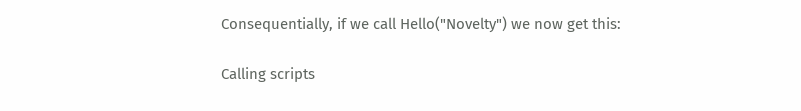Consequentially, if we call Hello("Novelty") we now get this:

Calling scripts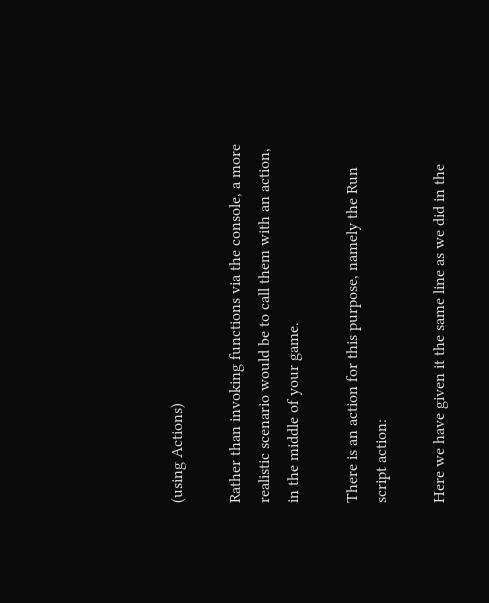(using Actions)

Rather than invoking functions via the console, a more realistic scenario would be to call them with an action, in the middle of your game.

There is an action for this purpose, namely the Run script action:

Here we have given it the same line as we did in the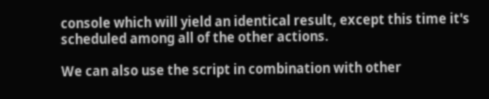console which will yield an identical result, except this time it's scheduled among all of the other actions.

We can also use the script in combination with other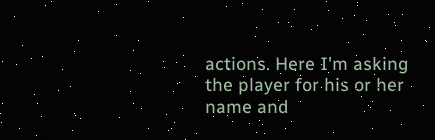actions. Here I'm asking the player for his or her name and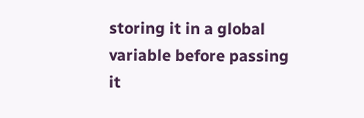storing it in a global variable before passing it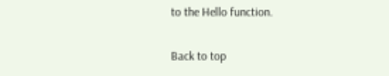to the Hello function.

Back to top